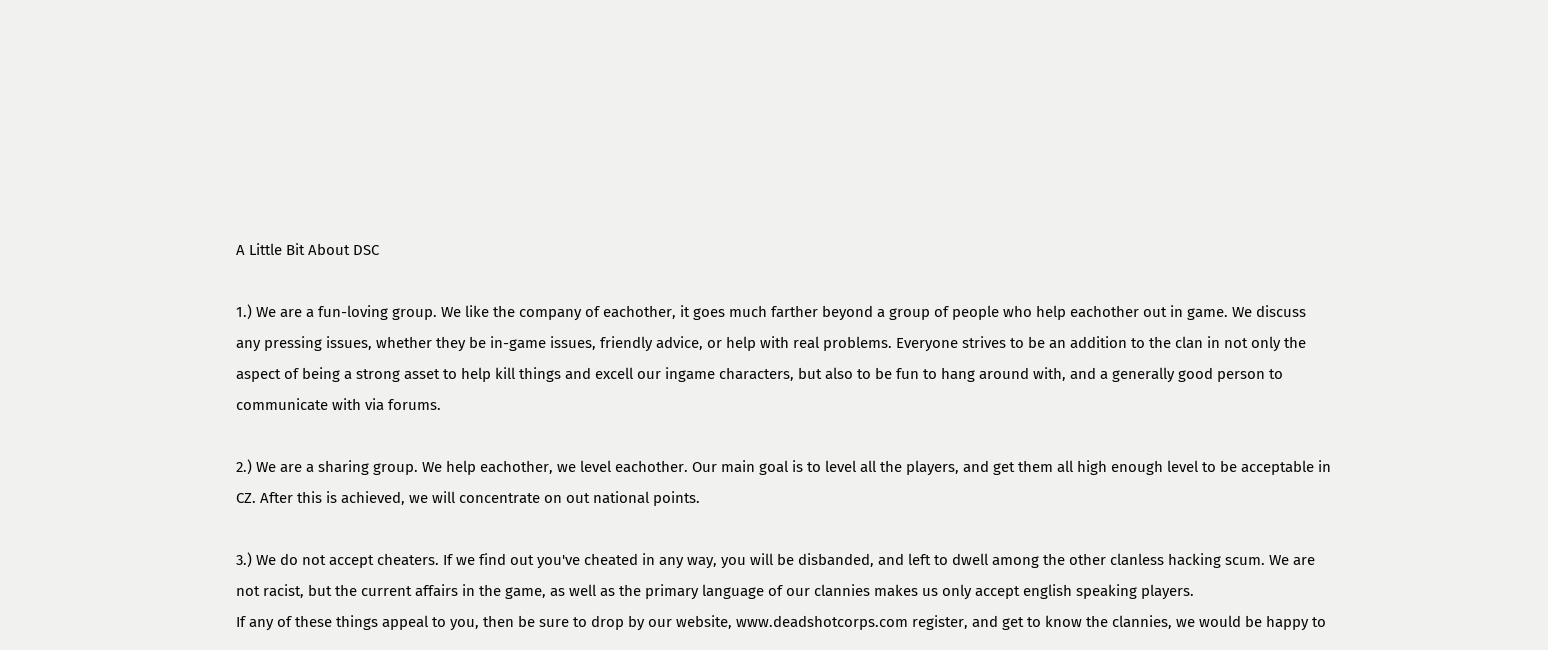A Little Bit About DSC

1.) We are a fun-loving group. We like the company of eachother, it goes much farther beyond a group of people who help eachother out in game. We discuss any pressing issues, whether they be in-game issues, friendly advice, or help with real problems. Everyone strives to be an addition to the clan in not only the aspect of being a strong asset to help kill things and excell our ingame characters, but also to be fun to hang around with, and a generally good person to communicate with via forums.

2.) We are a sharing group. We help eachother, we level eachother. Our main goal is to level all the players, and get them all high enough level to be acceptable in CZ. After this is achieved, we will concentrate on out national points.

3.) We do not accept cheaters. If we find out you've cheated in any way, you will be disbanded, and left to dwell among the other clanless hacking scum. We are not racist, but the current affairs in the game, as well as the primary language of our clannies makes us only accept english speaking players.
If any of these things appeal to you, then be sure to drop by our website, www.deadshotcorps.com register, and get to know the clannies, we would be happy to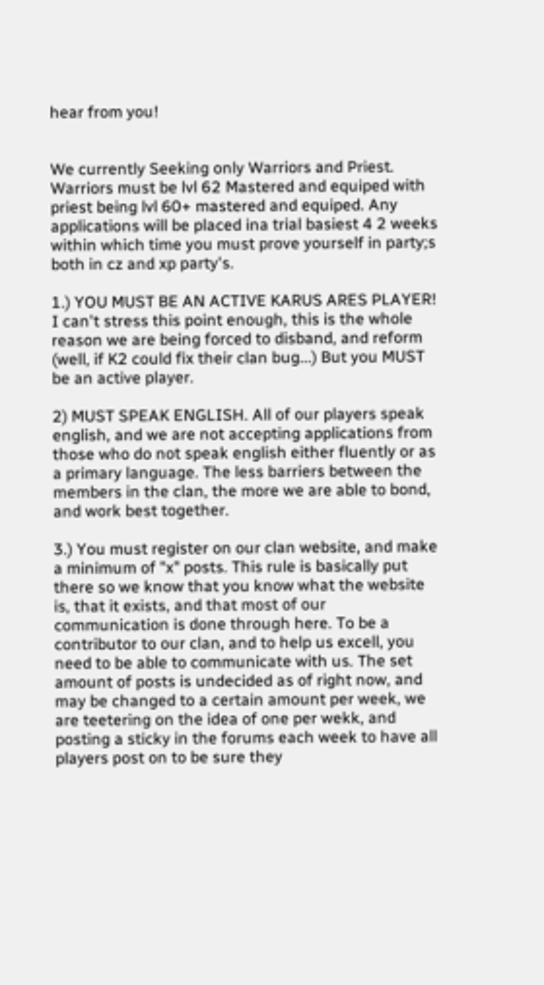hear from you!


We currently Seeking only Warriors and Priest. Warriors must be lvl 62 Mastered and equiped with priest being lvl 60+ mastered and equiped. Any applications will be placed ina trial basiest 4 2 weeks within which time you must prove yourself in party;s both in cz and xp party's.

1.) YOU MUST BE AN ACTIVE KARUS ARES PLAYER! I can't stress this point enough, this is the whole reason we are being forced to disband, and reform (well, if K2 could fix their clan bug...) But you MUST be an active player.

2) MUST SPEAK ENGLISH. All of our players speak english, and we are not accepting applications from those who do not speak english either fluently or as a primary language. The less barriers between the members in the clan, the more we are able to bond, and work best together.

3.) You must register on our clan website, and make a minimum of "x" posts. This rule is basically put there so we know that you know what the website is, that it exists, and that most of our communication is done through here. To be a contributor to our clan, and to help us excell, you need to be able to communicate with us. The set amount of posts is undecided as of right now, and may be changed to a certain amount per week, we are teetering on the idea of one per wekk, and posting a sticky in the forums each week to have all players post on to be sure they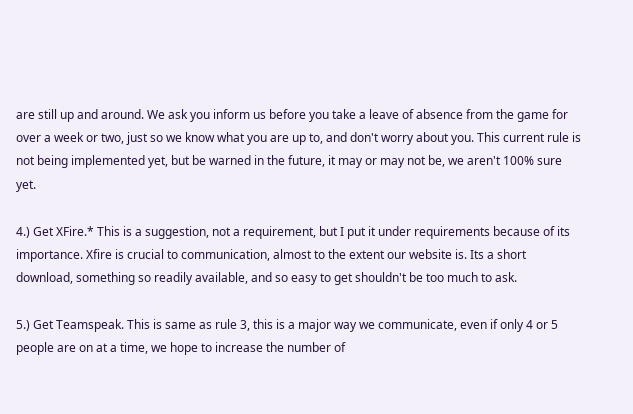are still up and around. We ask you inform us before you take a leave of absence from the game for over a week or two, just so we know what you are up to, and don't worry about you. This current rule is not being implemented yet, but be warned in the future, it may or may not be, we aren't 100% sure yet.

4.) Get XFire.* This is a suggestion, not a requirement, but I put it under requirements because of its importance. Xfire is crucial to communication, almost to the extent our website is. Its a short download, something so readily available, and so easy to get shouldn't be too much to ask.

5.) Get Teamspeak. This is same as rule 3, this is a major way we communicate, even if only 4 or 5 people are on at a time, we hope to increase the number of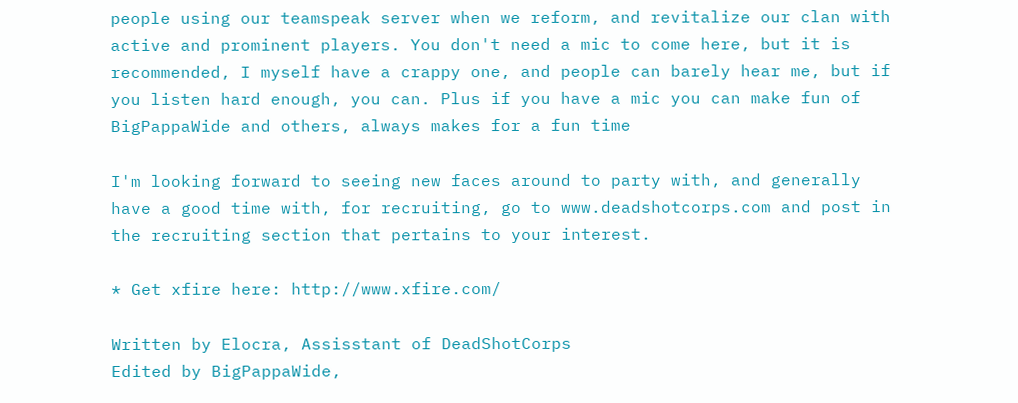people using our teamspeak server when we reform, and revitalize our clan with active and prominent players. You don't need a mic to come here, but it is recommended, I myself have a crappy one, and people can barely hear me, but if you listen hard enough, you can. Plus if you have a mic you can make fun of BigPappaWide and others, always makes for a fun time

I'm looking forward to seeing new faces around to party with, and generally have a good time with, for recruiting, go to www.deadshotcorps.com and post in the recruiting section that pertains to your interest.

* Get xfire here: http://www.xfire.com/

Written by Elocra, Assisstant of DeadShotCorps
Edited by BigPappaWide,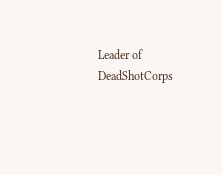Leader of DeadShotCorps